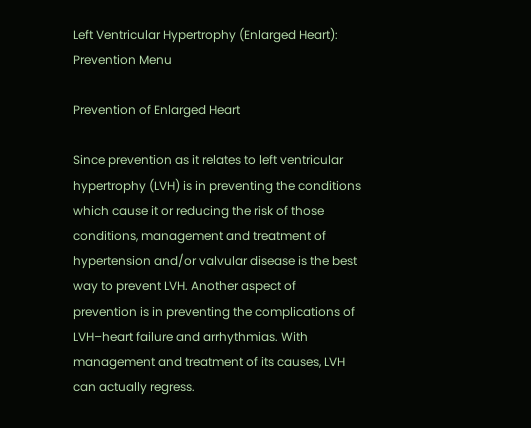Left Ventricular Hypertrophy (Enlarged Heart): Prevention Menu

Prevention of Enlarged Heart

Since prevention as it relates to left ventricular hypertrophy (LVH) is in preventing the conditions which cause it or reducing the risk of those conditions, management and treatment of hypertension and/or valvular disease is the best way to prevent LVH. Another aspect of prevention is in preventing the complications of LVH–heart failure and arrhythmias. With management and treatment of its causes, LVH can actually regress.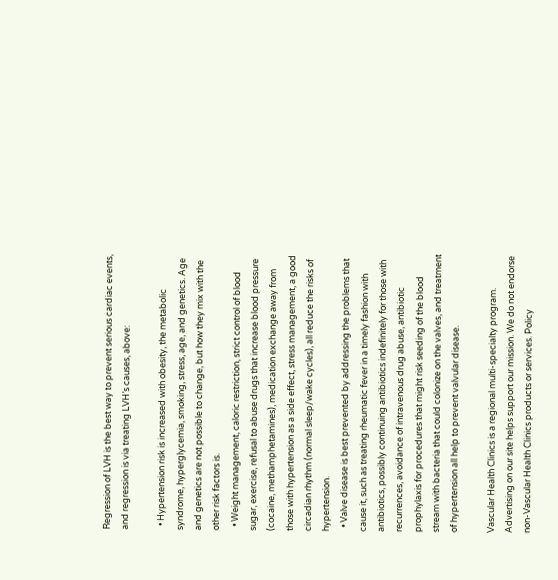Regression of LVH is the best way to prevent serious cardiac events, and regression is via treating LVH’s causes, above:

  • Hypertension risk is increased with obesity, the metabolic syndrome, hyperglycemia, smoking, stress, age, and genetics. Age and genetics are not possible to change, but how they mix with the other risk factors is.
  • Weight management, caloric restriction, strict control of blood sugar, exercise, refusal to abuse drugs that increase blood pressure (cocaine, methamphetamines), medication exchange away from those with hypertension as a side effect, stress management, a good circadian rhythm (normal sleep/wake cycles), all reduce the risks of hypertension.
  • Valve disease is best prevented by addressing the problems that cause it, such as treating rheumatic fever in a timely fashion with antibiotics, possibly continuing antibiotics indefinitely for those with recurrences, avoidance of intravenous drug abuse, antibiotic prophylaxis for procedures that might risk seeding of the blood stream with bacteria that could colonize on the valves, and treatment of hypertension all help to prevent valvular disease.

Vascular Health Clinics is a regional multi-specialty program. Advertising on our site helps support our mission. We do not endorse non-Vascular Health Clinics products or services. Policy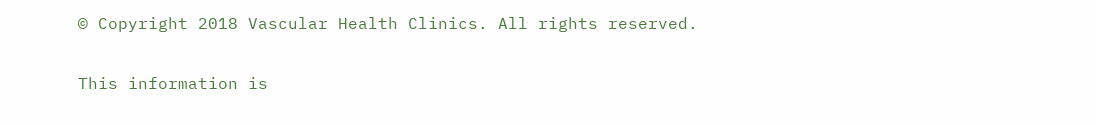© Copyright 2018 Vascular Health Clinics. All rights reserved.

This information is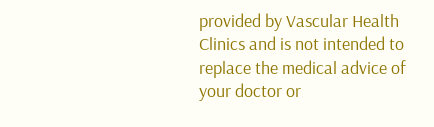provided by Vascular Health Clinics and is not intended to replace the medical advice of your doctor or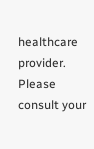healthcare provider. Please consult your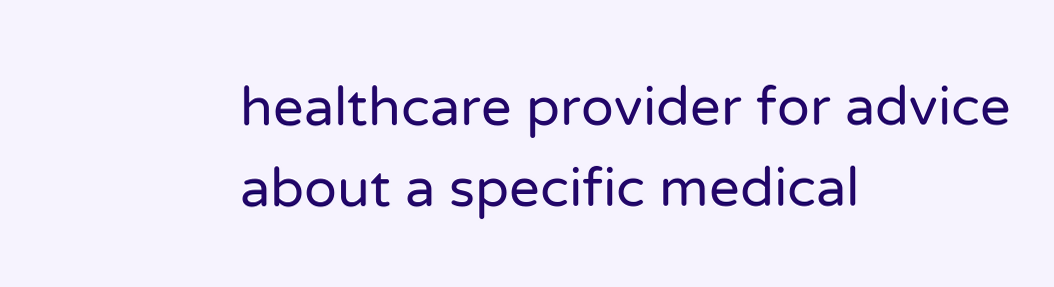healthcare provider for advice about a specific medical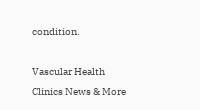condition.

Vascular Health Clinics News & More